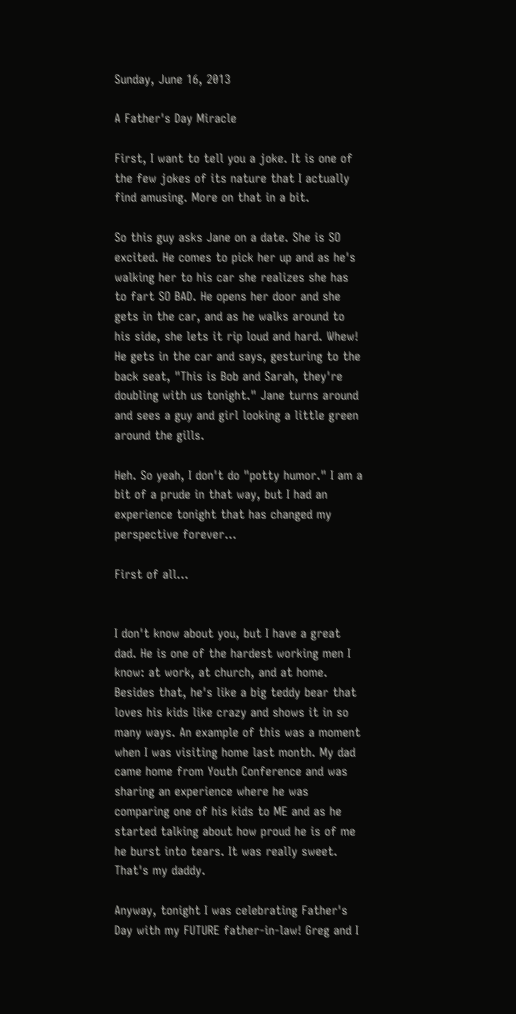Sunday, June 16, 2013

A Father's Day Miracle

First, I want to tell you a joke. It is one of the few jokes of its nature that I actually find amusing. More on that in a bit.

So this guy asks Jane on a date. She is SO excited. He comes to pick her up and as he's walking her to his car she realizes she has to fart SO BAD. He opens her door and she gets in the car, and as he walks around to his side, she lets it rip loud and hard. Whew! He gets in the car and says, gesturing to the back seat, "This is Bob and Sarah, they're doubling with us tonight." Jane turns around and sees a guy and girl looking a little green around the gills.

Heh. So yeah, I don't do "potty humor." I am a bit of a prude in that way, but I had an experience tonight that has changed my perspective forever...

First of all...


I don't know about you, but I have a great dad. He is one of the hardest working men I know: at work, at church, and at home. Besides that, he's like a big teddy bear that loves his kids like crazy and shows it in so many ways. An example of this was a moment when I was visiting home last month. My dad came home from Youth Conference and was sharing an experience where he was comparing one of his kids to ME and as he started talking about how proud he is of me he burst into tears. It was really sweet. That's my daddy.

Anyway, tonight I was celebrating Father's Day with my FUTURE father-in-law! Greg and I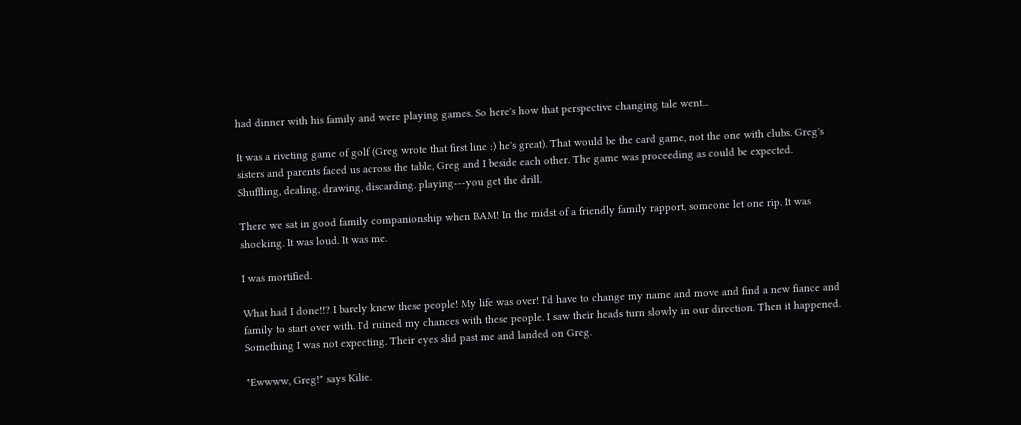had dinner with his family and were playing games. So here's how that perspective changing tale went...

It was a riveting game of golf (Greg wrote that first line :) he's great). That would be the card game, not the one with clubs. Greg's sisters and parents faced us across the table, Greg and I beside each other. The game was proceeding as could be expected. Shuffling, dealing, drawing, discarding. playing---you get the drill.

There we sat in good family companionship when BAM! In the midst of a friendly family rapport, someone let one rip. It was shocking. It was loud. It was me.

I was mortified.

What had I done!!? I barely knew these people! My life was over! I'd have to change my name and move and find a new fiance and family to start over with. I'd ruined my chances with these people. I saw their heads turn slowly in our direction. Then it happened. Something I was not expecting. Their eyes slid past me and landed on Greg.

"Ewwww, Greg!" says Kilie.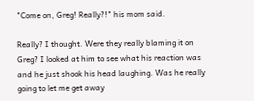"Come on, Greg! Really?!" his mom said.

Really? I thought. Were they really blaming it on Greg? I looked at him to see what his reaction was and he just shook his head laughing. Was he really going to let me get away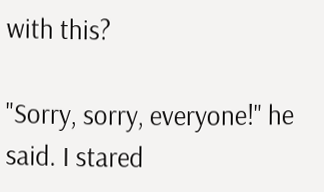with this?

"Sorry, sorry, everyone!" he said. I stared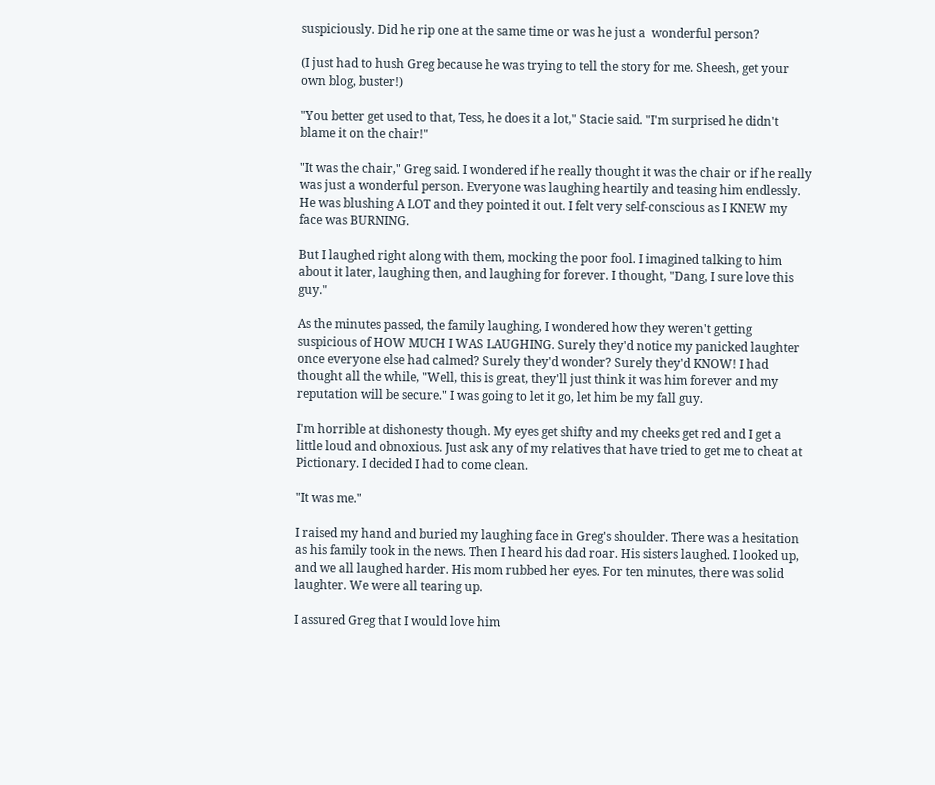suspiciously. Did he rip one at the same time or was he just a  wonderful person?

(I just had to hush Greg because he was trying to tell the story for me. Sheesh, get your own blog, buster!)

"You better get used to that, Tess, he does it a lot," Stacie said. "I'm surprised he didn't blame it on the chair!"

"It was the chair," Greg said. I wondered if he really thought it was the chair or if he really was just a wonderful person. Everyone was laughing heartily and teasing him endlessly. He was blushing A LOT and they pointed it out. I felt very self-conscious as I KNEW my face was BURNING.

But I laughed right along with them, mocking the poor fool. I imagined talking to him about it later, laughing then, and laughing for forever. I thought, "Dang, I sure love this guy."

As the minutes passed, the family laughing, I wondered how they weren't getting suspicious of HOW MUCH I WAS LAUGHING. Surely they'd notice my panicked laughter once everyone else had calmed? Surely they'd wonder? Surely they'd KNOW! I had thought all the while, "Well, this is great, they'll just think it was him forever and my reputation will be secure." I was going to let it go, let him be my fall guy.

I'm horrible at dishonesty though. My eyes get shifty and my cheeks get red and I get a little loud and obnoxious. Just ask any of my relatives that have tried to get me to cheat at Pictionary. I decided I had to come clean.

"It was me."

I raised my hand and buried my laughing face in Greg's shoulder. There was a hesitation as his family took in the news. Then I heard his dad roar. His sisters laughed. I looked up, and we all laughed harder. His mom rubbed her eyes. For ten minutes, there was solid laughter. We were all tearing up.

I assured Greg that I would love him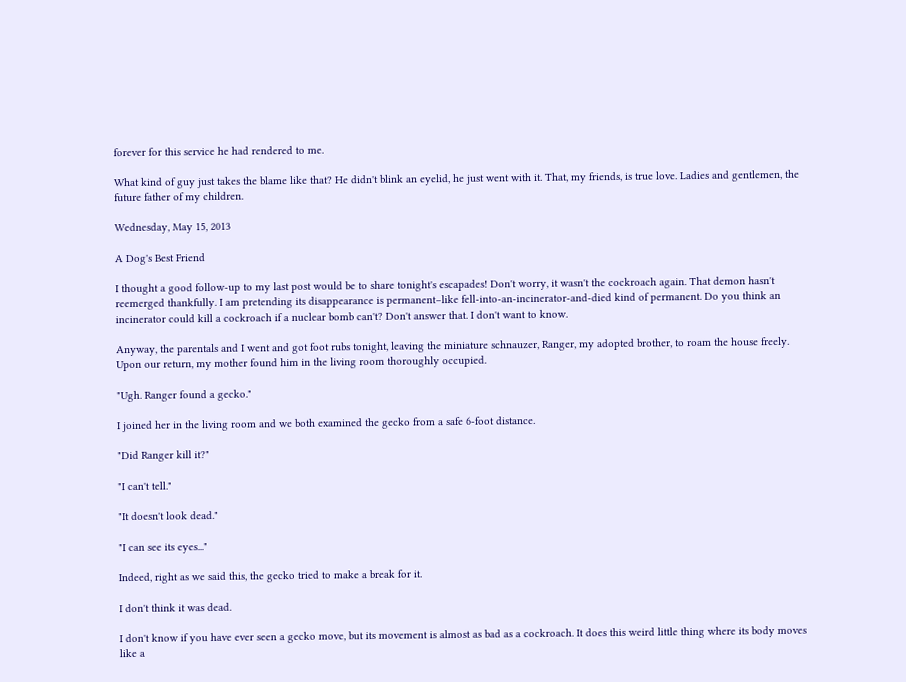forever for this service he had rendered to me.

What kind of guy just takes the blame like that? He didn't blink an eyelid, he just went with it. That, my friends, is true love. Ladies and gentlemen, the future father of my children.

Wednesday, May 15, 2013

A Dog's Best Friend

I thought a good follow-up to my last post would be to share tonight's escapades! Don't worry, it wasn't the cockroach again. That demon hasn't reemerged thankfully. I am pretending its disappearance is permanent–like fell-into-an-incinerator-and-died kind of permanent. Do you think an incinerator could kill a cockroach if a nuclear bomb can't? Don't answer that. I don't want to know.

Anyway, the parentals and I went and got foot rubs tonight, leaving the miniature schnauzer, Ranger, my adopted brother, to roam the house freely. Upon our return, my mother found him in the living room thoroughly occupied.

"Ugh. Ranger found a gecko."

I joined her in the living room and we both examined the gecko from a safe 6-foot distance.

"Did Ranger kill it?"

"I can't tell."

"It doesn't look dead."

"I can see its eyes..."

Indeed, right as we said this, the gecko tried to make a break for it.

I don't think it was dead.

I don't know if you have ever seen a gecko move, but its movement is almost as bad as a cockroach. It does this weird little thing where its body moves like a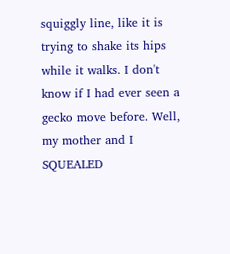squiggly line, like it is trying to shake its hips while it walks. I don't know if I had ever seen a gecko move before. Well, my mother and I SQUEALED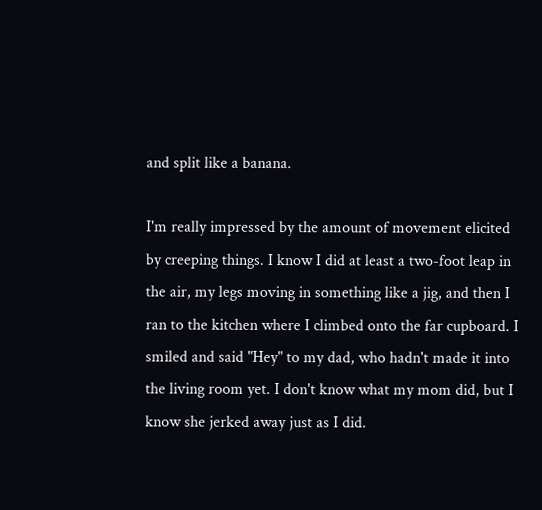and split like a banana.

I'm really impressed by the amount of movement elicited by creeping things. I know I did at least a two-foot leap in the air, my legs moving in something like a jig, and then I ran to the kitchen where I climbed onto the far cupboard. I smiled and said "Hey" to my dad, who hadn't made it into the living room yet. I don't know what my mom did, but I know she jerked away just as I did.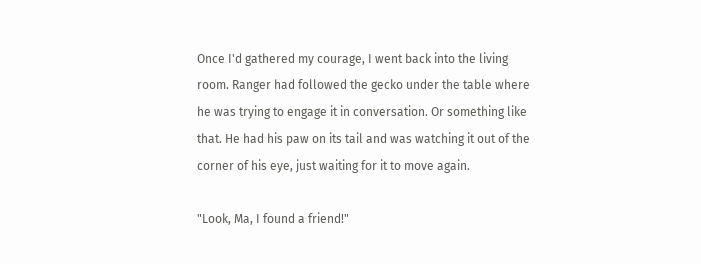Once I'd gathered my courage, I went back into the living room. Ranger had followed the gecko under the table where he was trying to engage it in conversation. Or something like that. He had his paw on its tail and was watching it out of the corner of his eye, just waiting for it to move again.

"Look, Ma, I found a friend!"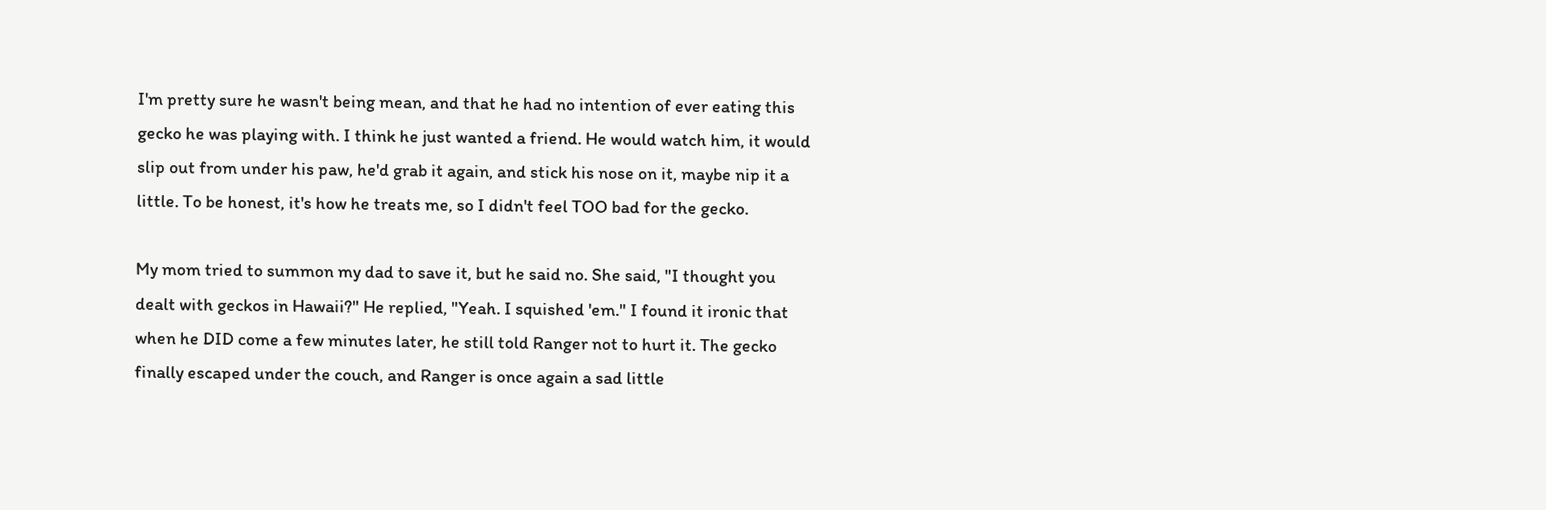I'm pretty sure he wasn't being mean, and that he had no intention of ever eating this gecko he was playing with. I think he just wanted a friend. He would watch him, it would slip out from under his paw, he'd grab it again, and stick his nose on it, maybe nip it a little. To be honest, it's how he treats me, so I didn't feel TOO bad for the gecko.

My mom tried to summon my dad to save it, but he said no. She said, "I thought you dealt with geckos in Hawaii?" He replied, "Yeah. I squished 'em." I found it ironic that when he DID come a few minutes later, he still told Ranger not to hurt it. The gecko finally escaped under the couch, and Ranger is once again a sad little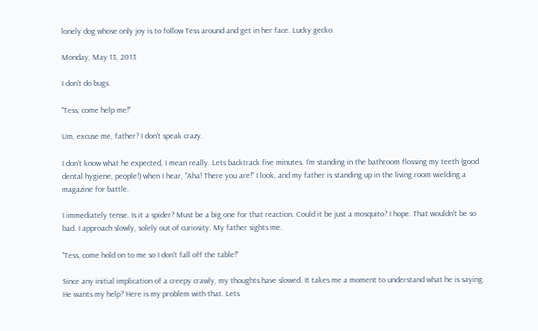lonely dog whose only joy is to follow Tess around and get in her face. Lucky gecko.

Monday, May 13, 2013

I don't do bugs.

"Tess, come help me!"

Um, excuse me, father? I don't speak crazy.

I don't know what he expected, I mean really. Lets backtrack five minutes. I'm standing in the bathroom flossing my teeth (good dental hygiene, people!) when I hear, "Aha! There you are!" I look, and my father is standing up in the living room wielding a magazine for battle.

I immediately tense. Is it a spider? Must be a big one for that reaction. Could it be just a mosquito? I hope. That wouldn't be so bad. I approach slowly, solely out of curiosity. My father sights me.

"Tess, come hold on to me so I don't fall off the table!"

Since any initial implication of a creepy crawly, my thoughts have slowed. It takes me a moment to understand what he is saying. He wants my help? Here is my problem with that. Lets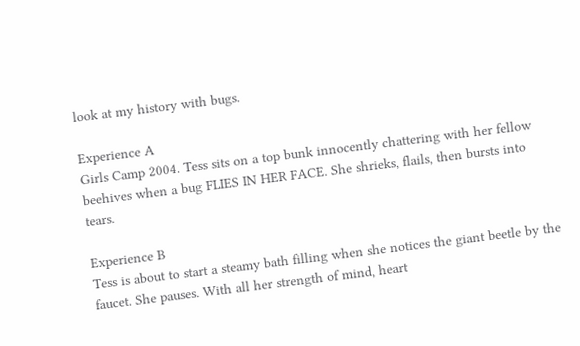look at my history with bugs.

Experience A
Girls Camp 2004. Tess sits on a top bunk innocently chattering with her fellow beehives when a bug FLIES IN HER FACE. She shrieks, flails, then bursts into tears.

Experience B
Tess is about to start a steamy bath filling when she notices the giant beetle by the faucet. She pauses. With all her strength of mind, heart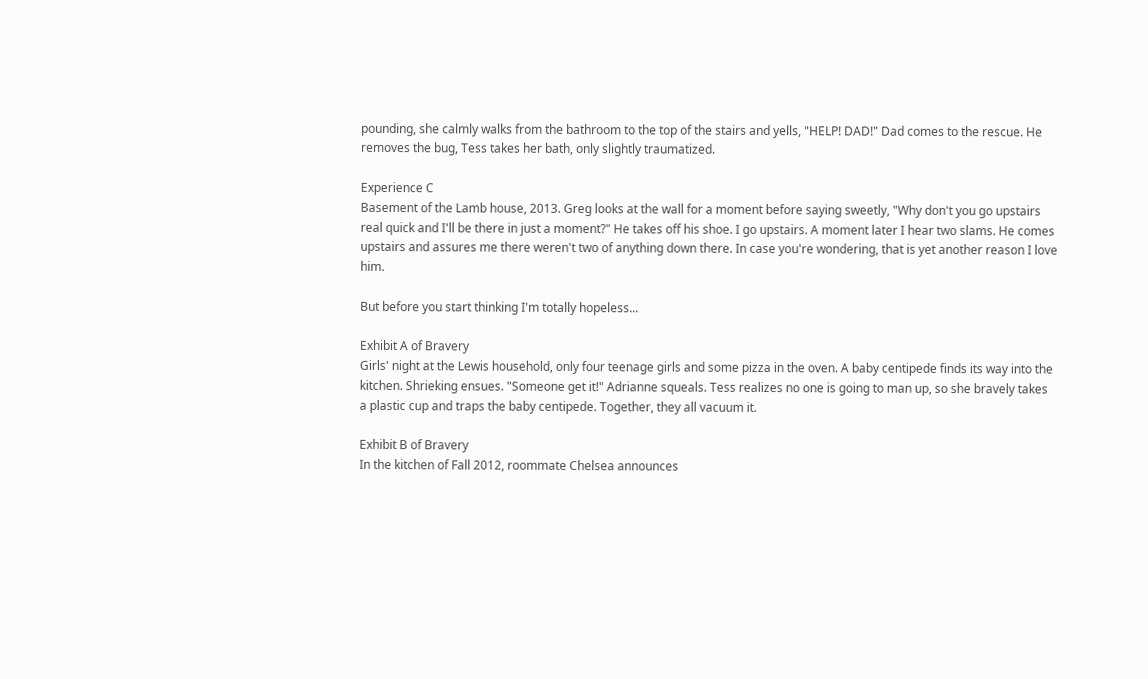pounding, she calmly walks from the bathroom to the top of the stairs and yells, "HELP! DAD!" Dad comes to the rescue. He removes the bug, Tess takes her bath, only slightly traumatized.

Experience C
Basement of the Lamb house, 2013. Greg looks at the wall for a moment before saying sweetly, "Why don't you go upstairs real quick and I'll be there in just a moment?" He takes off his shoe. I go upstairs. A moment later I hear two slams. He comes upstairs and assures me there weren't two of anything down there. In case you're wondering, that is yet another reason I love him.

But before you start thinking I'm totally hopeless...

Exhibit A of Bravery
Girls' night at the Lewis household, only four teenage girls and some pizza in the oven. A baby centipede finds its way into the kitchen. Shrieking ensues. "Someone get it!" Adrianne squeals. Tess realizes no one is going to man up, so she bravely takes a plastic cup and traps the baby centipede. Together, they all vacuum it.

Exhibit B of Bravery
In the kitchen of Fall 2012, roommate Chelsea announces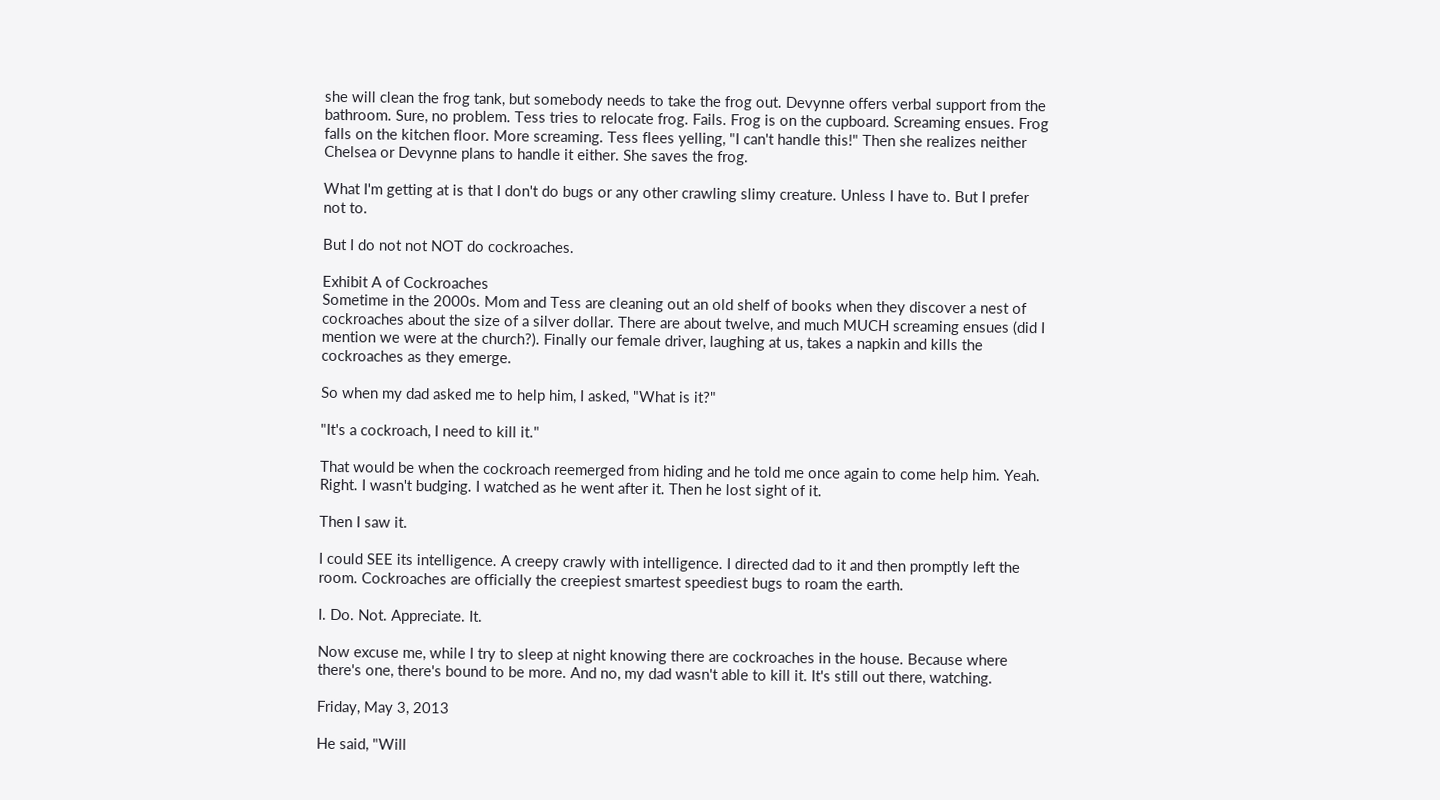she will clean the frog tank, but somebody needs to take the frog out. Devynne offers verbal support from the bathroom. Sure, no problem. Tess tries to relocate frog. Fails. Frog is on the cupboard. Screaming ensues. Frog falls on the kitchen floor. More screaming. Tess flees yelling, "I can't handle this!" Then she realizes neither Chelsea or Devynne plans to handle it either. She saves the frog.

What I'm getting at is that I don't do bugs or any other crawling slimy creature. Unless I have to. But I prefer not to.

But I do not not NOT do cockroaches.

Exhibit A of Cockroaches
Sometime in the 2000s. Mom and Tess are cleaning out an old shelf of books when they discover a nest of cockroaches about the size of a silver dollar. There are about twelve, and much MUCH screaming ensues (did I mention we were at the church?). Finally our female driver, laughing at us, takes a napkin and kills the cockroaches as they emerge.

So when my dad asked me to help him, I asked, "What is it?"

"It's a cockroach, I need to kill it."

That would be when the cockroach reemerged from hiding and he told me once again to come help him. Yeah. Right. I wasn't budging. I watched as he went after it. Then he lost sight of it.

Then I saw it.

I could SEE its intelligence. A creepy crawly with intelligence. I directed dad to it and then promptly left the room. Cockroaches are officially the creepiest smartest speediest bugs to roam the earth.

I. Do. Not. Appreciate. It.

Now excuse me, while I try to sleep at night knowing there are cockroaches in the house. Because where there's one, there's bound to be more. And no, my dad wasn't able to kill it. It's still out there, watching.

Friday, May 3, 2013

He said, "Will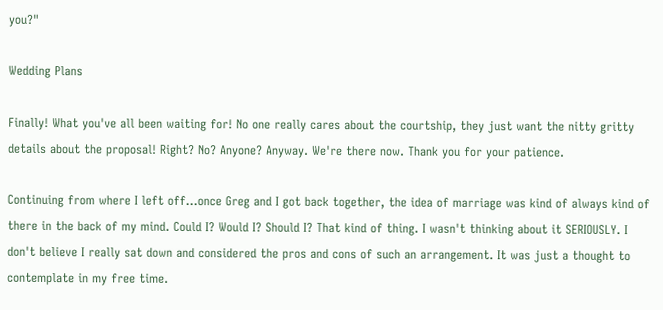you?"

Wedding Plans

Finally! What you've all been waiting for! No one really cares about the courtship, they just want the nitty gritty details about the proposal! Right? No? Anyone? Anyway. We're there now. Thank you for your patience.

Continuing from where I left off...once Greg and I got back together, the idea of marriage was kind of always kind of there in the back of my mind. Could I? Would I? Should I? That kind of thing. I wasn't thinking about it SERIOUSLY. I don't believe I really sat down and considered the pros and cons of such an arrangement. It was just a thought to contemplate in my free time.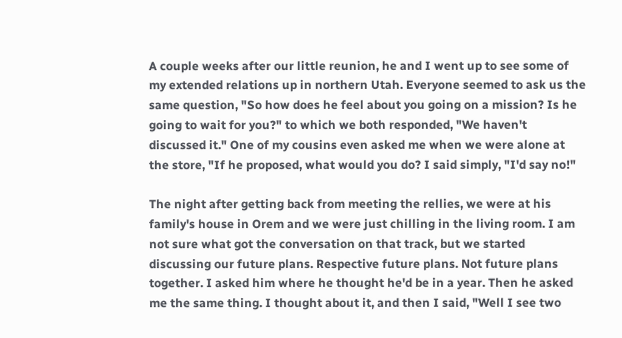A couple weeks after our little reunion, he and I went up to see some of my extended relations up in northern Utah. Everyone seemed to ask us the same question, "So how does he feel about you going on a mission? Is he going to wait for you?" to which we both responded, "We haven't discussed it." One of my cousins even asked me when we were alone at the store, "If he proposed, what would you do? I said simply, "I'd say no!"

The night after getting back from meeting the rellies, we were at his family's house in Orem and we were just chilling in the living room. I am not sure what got the conversation on that track, but we started discussing our future plans. Respective future plans. Not future plans together. I asked him where he thought he'd be in a year. Then he asked me the same thing. I thought about it, and then I said, "Well I see two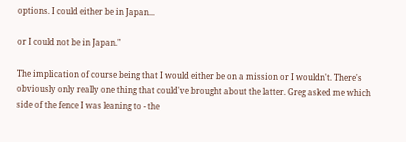options. I could either be in Japan...

or I could not be in Japan."

The implication of course being that I would either be on a mission or I wouldn't. There's obviously only really one thing that could've brought about the latter. Greg asked me which side of the fence I was leaning to - the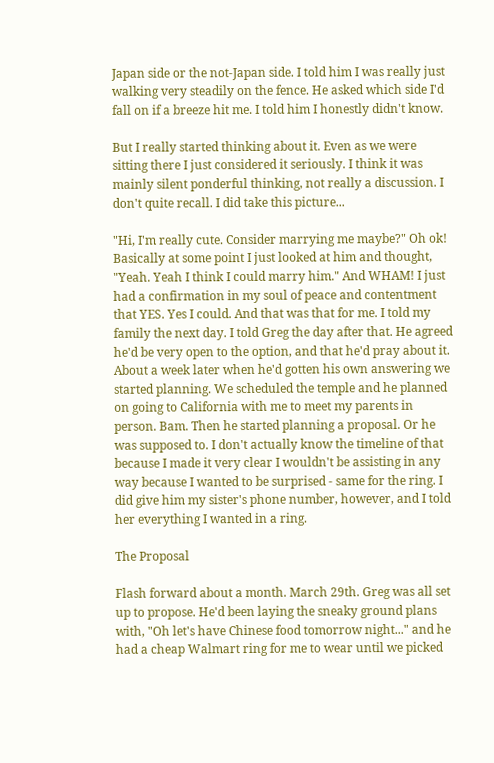Japan side or the not-Japan side. I told him I was really just walking very steadily on the fence. He asked which side I'd fall on if a breeze hit me. I told him I honestly didn't know.

But I really started thinking about it. Even as we were sitting there I just considered it seriously. I think it was mainly silent ponderful thinking, not really a discussion. I don't quite recall. I did take this picture...

"Hi, I'm really cute. Consider marrying me maybe?" Oh ok!
Basically at some point I just looked at him and thought, "Yeah. Yeah I think I could marry him." And WHAM! I just had a confirmation in my soul of peace and contentment that YES. Yes I could. And that was that for me. I told my family the next day. I told Greg the day after that. He agreed he'd be very open to the option, and that he'd pray about it. About a week later when he'd gotten his own answering we started planning. We scheduled the temple and he planned on going to California with me to meet my parents in person. Bam. Then he started planning a proposal. Or he was supposed to. I don't actually know the timeline of that because I made it very clear I wouldn't be assisting in any way because I wanted to be surprised - same for the ring. I did give him my sister's phone number, however, and I told her everything I wanted in a ring.

The Proposal

Flash forward about a month. March 29th. Greg was all set up to propose. He'd been laying the sneaky ground plans with, "Oh let's have Chinese food tomorrow night..." and he had a cheap Walmart ring for me to wear until we picked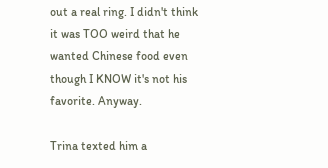out a real ring. I didn't think it was TOO weird that he wanted Chinese food even though I KNOW it's not his favorite. Anyway.

Trina texted him a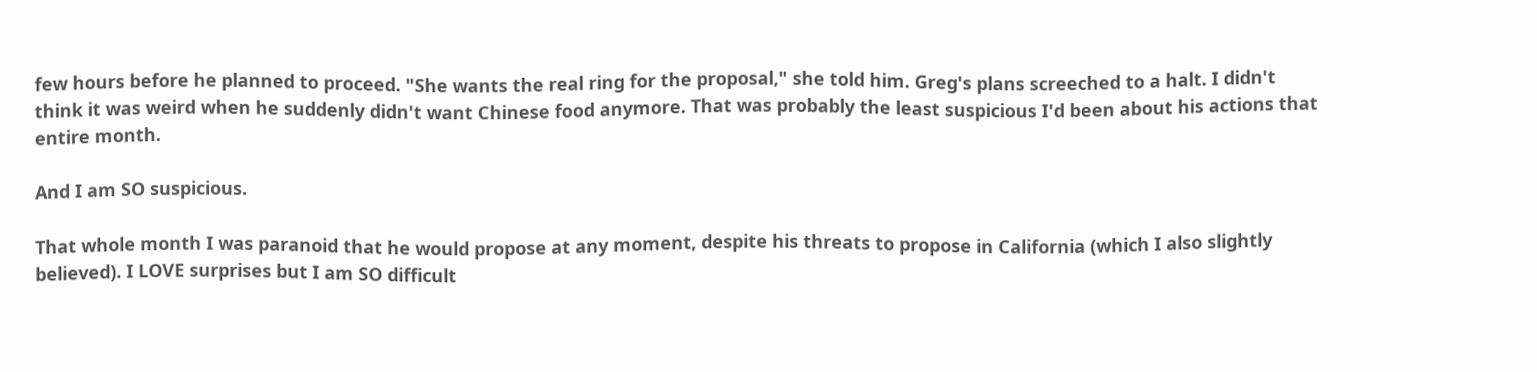few hours before he planned to proceed. "She wants the real ring for the proposal," she told him. Greg's plans screeched to a halt. I didn't think it was weird when he suddenly didn't want Chinese food anymore. That was probably the least suspicious I'd been about his actions that entire month.

And I am SO suspicious.

That whole month I was paranoid that he would propose at any moment, despite his threats to propose in California (which I also slightly believed). I LOVE surprises but I am SO difficult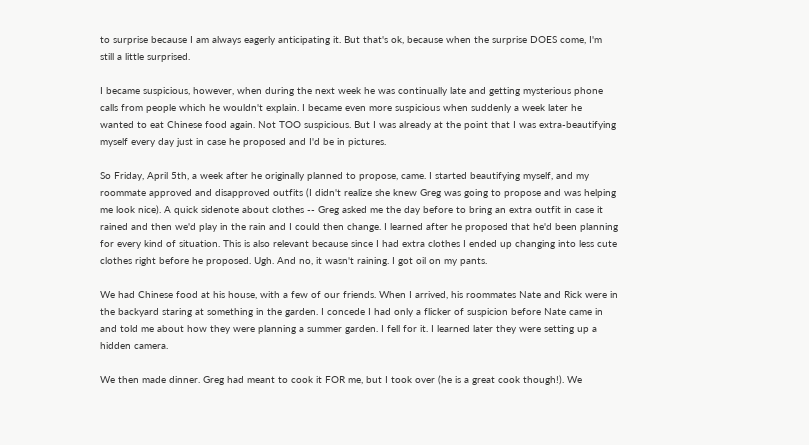to surprise because I am always eagerly anticipating it. But that's ok, because when the surprise DOES come, I'm still a little surprised.

I became suspicious, however, when during the next week he was continually late and getting mysterious phone calls from people which he wouldn't explain. I became even more suspicious when suddenly a week later he wanted to eat Chinese food again. Not TOO suspicious. But I was already at the point that I was extra-beautifying myself every day just in case he proposed and I'd be in pictures.

So Friday, April 5th, a week after he originally planned to propose, came. I started beautifying myself, and my roommate approved and disapproved outfits (I didn't realize she knew Greg was going to propose and was helping me look nice). A quick sidenote about clothes -- Greg asked me the day before to bring an extra outfit in case it rained and then we'd play in the rain and I could then change. I learned after he proposed that he'd been planning for every kind of situation. This is also relevant because since I had extra clothes I ended up changing into less cute clothes right before he proposed. Ugh. And no, it wasn't raining. I got oil on my pants.

We had Chinese food at his house, with a few of our friends. When I arrived, his roommates Nate and Rick were in the backyard staring at something in the garden. I concede I had only a flicker of suspicion before Nate came in and told me about how they were planning a summer garden. I fell for it. I learned later they were setting up a hidden camera.

We then made dinner. Greg had meant to cook it FOR me, but I took over (he is a great cook though!). We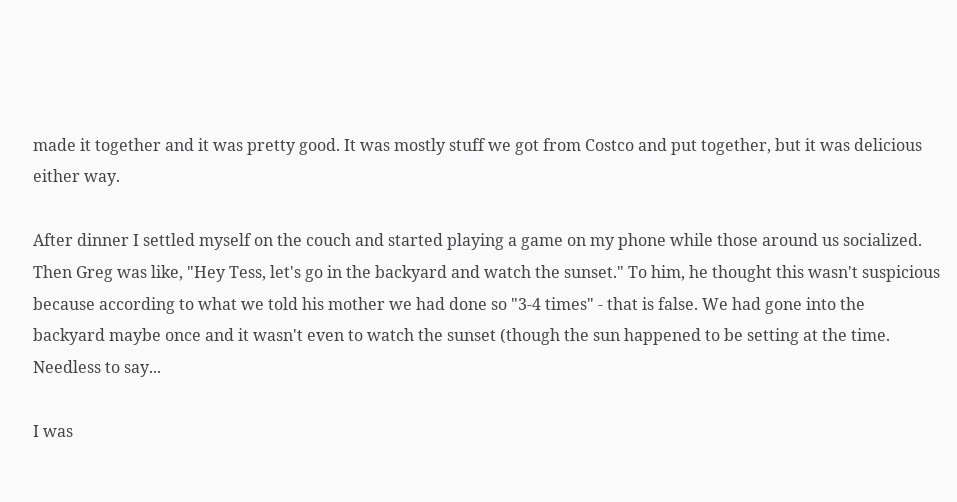made it together and it was pretty good. It was mostly stuff we got from Costco and put together, but it was delicious either way.

After dinner I settled myself on the couch and started playing a game on my phone while those around us socialized. Then Greg was like, "Hey Tess, let's go in the backyard and watch the sunset." To him, he thought this wasn't suspicious because according to what we told his mother we had done so "3-4 times" - that is false. We had gone into the backyard maybe once and it wasn't even to watch the sunset (though the sun happened to be setting at the time. Needless to say...

I was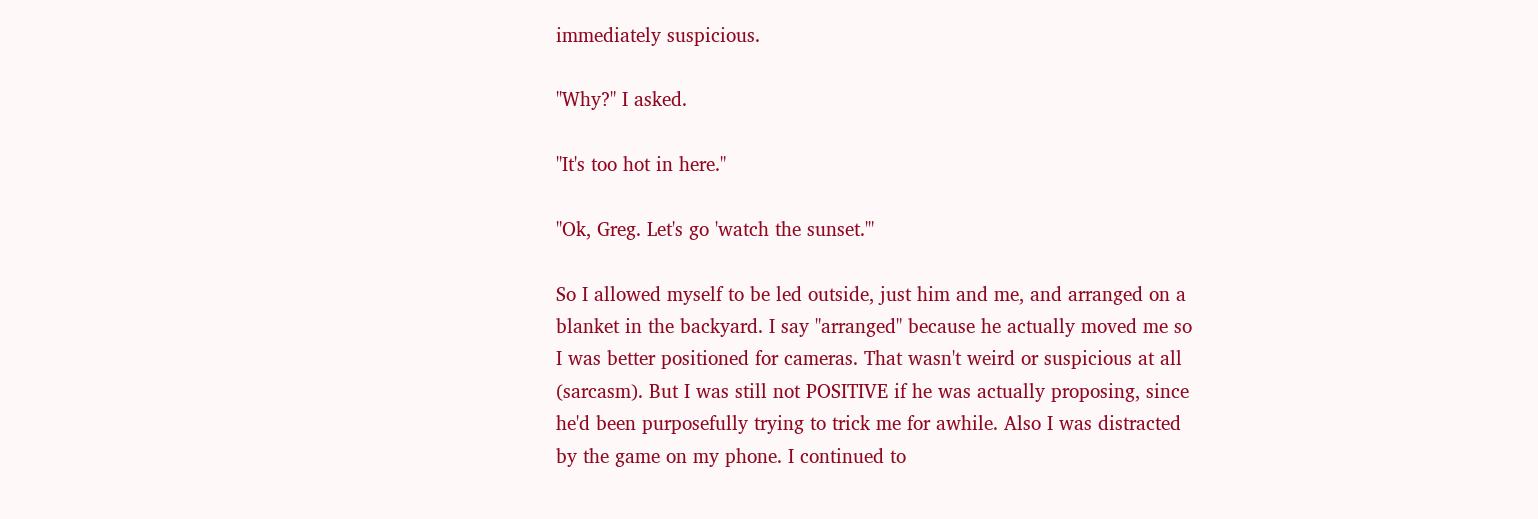immediately suspicious.

"Why?" I asked.

"It's too hot in here."

"Ok, Greg. Let's go 'watch the sunset.'"

So I allowed myself to be led outside, just him and me, and arranged on a blanket in the backyard. I say "arranged" because he actually moved me so I was better positioned for cameras. That wasn't weird or suspicious at all (sarcasm). But I was still not POSITIVE if he was actually proposing, since he'd been purposefully trying to trick me for awhile. Also I was distracted by the game on my phone. I continued to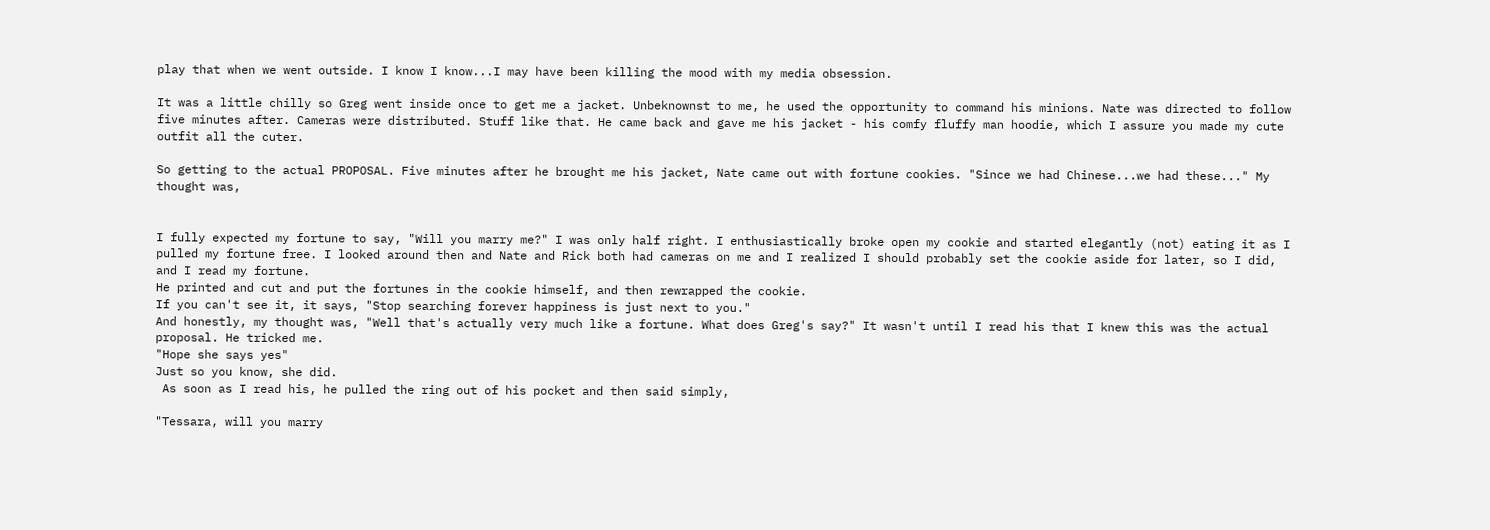play that when we went outside. I know I know...I may have been killing the mood with my media obsession.

It was a little chilly so Greg went inside once to get me a jacket. Unbeknownst to me, he used the opportunity to command his minions. Nate was directed to follow five minutes after. Cameras were distributed. Stuff like that. He came back and gave me his jacket - his comfy fluffy man hoodie, which I assure you made my cute outfit all the cuter.

So getting to the actual PROPOSAL. Five minutes after he brought me his jacket, Nate came out with fortune cookies. "Since we had Chinese...we had these..." My thought was,


I fully expected my fortune to say, "Will you marry me?" I was only half right. I enthusiastically broke open my cookie and started elegantly (not) eating it as I pulled my fortune free. I looked around then and Nate and Rick both had cameras on me and I realized I should probably set the cookie aside for later, so I did, and I read my fortune.
He printed and cut and put the fortunes in the cookie himself, and then rewrapped the cookie.
If you can't see it, it says, "Stop searching forever happiness is just next to you."
And honestly, my thought was, "Well that's actually very much like a fortune. What does Greg's say?" It wasn't until I read his that I knew this was the actual proposal. He tricked me.
"Hope she says yes"
Just so you know, she did.
 As soon as I read his, he pulled the ring out of his pocket and then said simply,

"Tessara, will you marry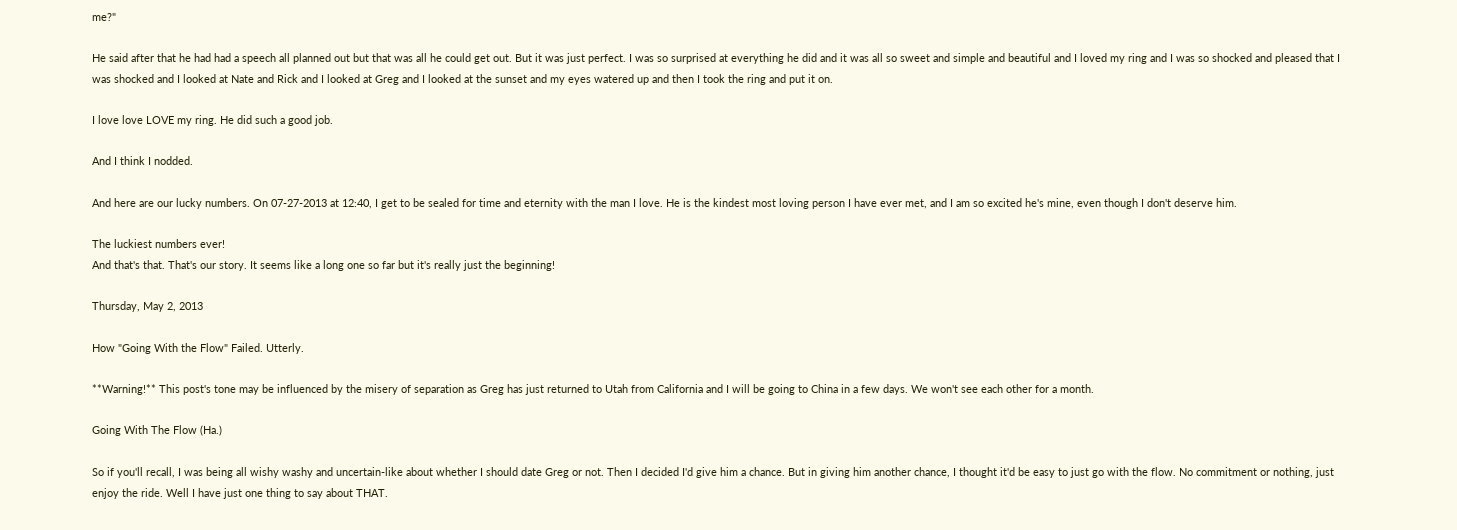me?"

He said after that he had had a speech all planned out but that was all he could get out. But it was just perfect. I was so surprised at everything he did and it was all so sweet and simple and beautiful and I loved my ring and I was so shocked and pleased that I was shocked and I looked at Nate and Rick and I looked at Greg and I looked at the sunset and my eyes watered up and then I took the ring and put it on.

I love love LOVE my ring. He did such a good job.

And I think I nodded.

And here are our lucky numbers. On 07-27-2013 at 12:40, I get to be sealed for time and eternity with the man I love. He is the kindest most loving person I have ever met, and I am so excited he's mine, even though I don't deserve him.

The luckiest numbers ever!
And that's that. That's our story. It seems like a long one so far but it's really just the beginning!

Thursday, May 2, 2013

How "Going With the Flow" Failed. Utterly.

**Warning!** This post's tone may be influenced by the misery of separation as Greg has just returned to Utah from California and I will be going to China in a few days. We won't see each other for a month.

Going With The Flow (Ha.)

So if you'll recall, I was being all wishy washy and uncertain-like about whether I should date Greg or not. Then I decided I'd give him a chance. But in giving him another chance, I thought it'd be easy to just go with the flow. No commitment or nothing, just enjoy the ride. Well I have just one thing to say about THAT.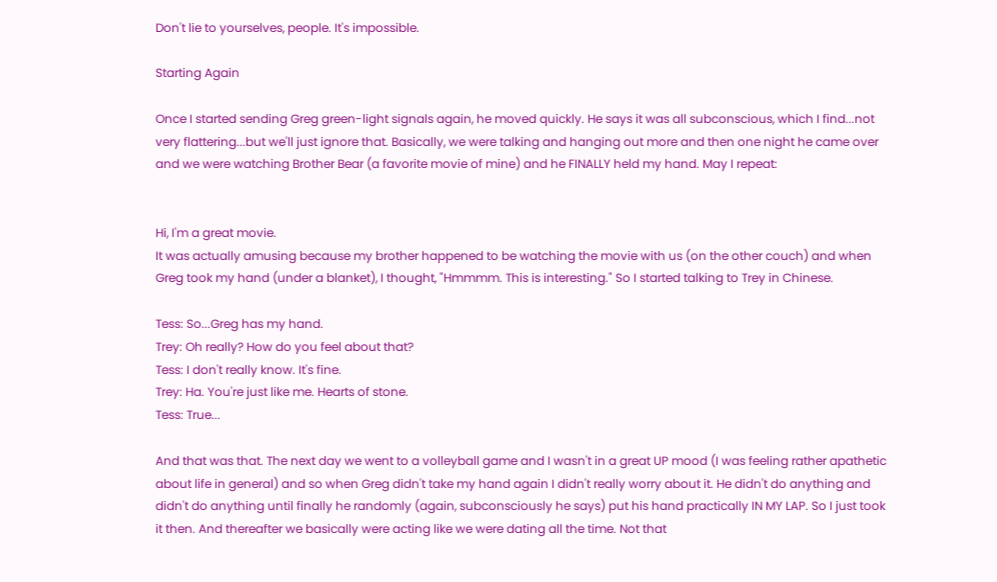Don't lie to yourselves, people. It's impossible.

Starting Again

Once I started sending Greg green-light signals again, he moved quickly. He says it was all subconscious, which I find...not very flattering...but we'll just ignore that. Basically, we were talking and hanging out more and then one night he came over and we were watching Brother Bear (a favorite movie of mine) and he FINALLY held my hand. May I repeat:


Hi, I'm a great movie.
It was actually amusing because my brother happened to be watching the movie with us (on the other couch) and when Greg took my hand (under a blanket), I thought, "Hmmmm. This is interesting." So I started talking to Trey in Chinese.

Tess: So...Greg has my hand.
Trey: Oh really? How do you feel about that?
Tess: I don't really know. It's fine.
Trey: Ha. You're just like me. Hearts of stone.
Tess: True...

And that was that. The next day we went to a volleyball game and I wasn't in a great UP mood (I was feeling rather apathetic about life in general) and so when Greg didn't take my hand again I didn't really worry about it. He didn't do anything and didn't do anything until finally he randomly (again, subconsciously he says) put his hand practically IN MY LAP. So I just took it then. And thereafter we basically were acting like we were dating all the time. Not that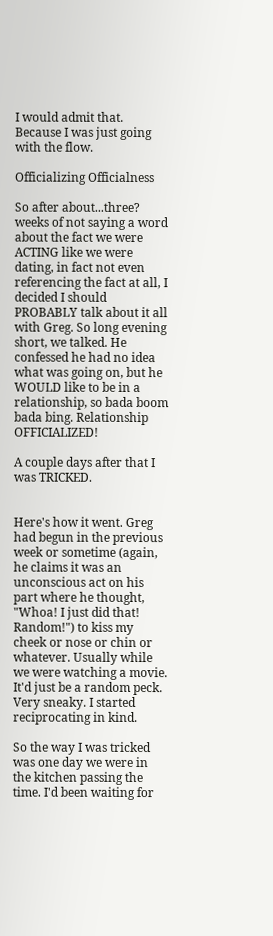I would admit that. Because I was just going with the flow.

Officializing Officialness

So after about...three? weeks of not saying a word about the fact we were ACTING like we were dating, in fact not even referencing the fact at all, I decided I should PROBABLY talk about it all with Greg. So long evening short, we talked. He confessed he had no idea what was going on, but he WOULD like to be in a relationship, so bada boom bada bing. Relationship OFFICIALIZED!

A couple days after that I was TRICKED.


Here's how it went. Greg had begun in the previous week or sometime (again, he claims it was an unconscious act on his part where he thought, "Whoa! I just did that! Random!") to kiss my cheek or nose or chin or whatever. Usually while we were watching a movie. It'd just be a random peck. Very sneaky. I started reciprocating in kind.

So the way I was tricked was one day we were in the kitchen passing the time. I'd been waiting for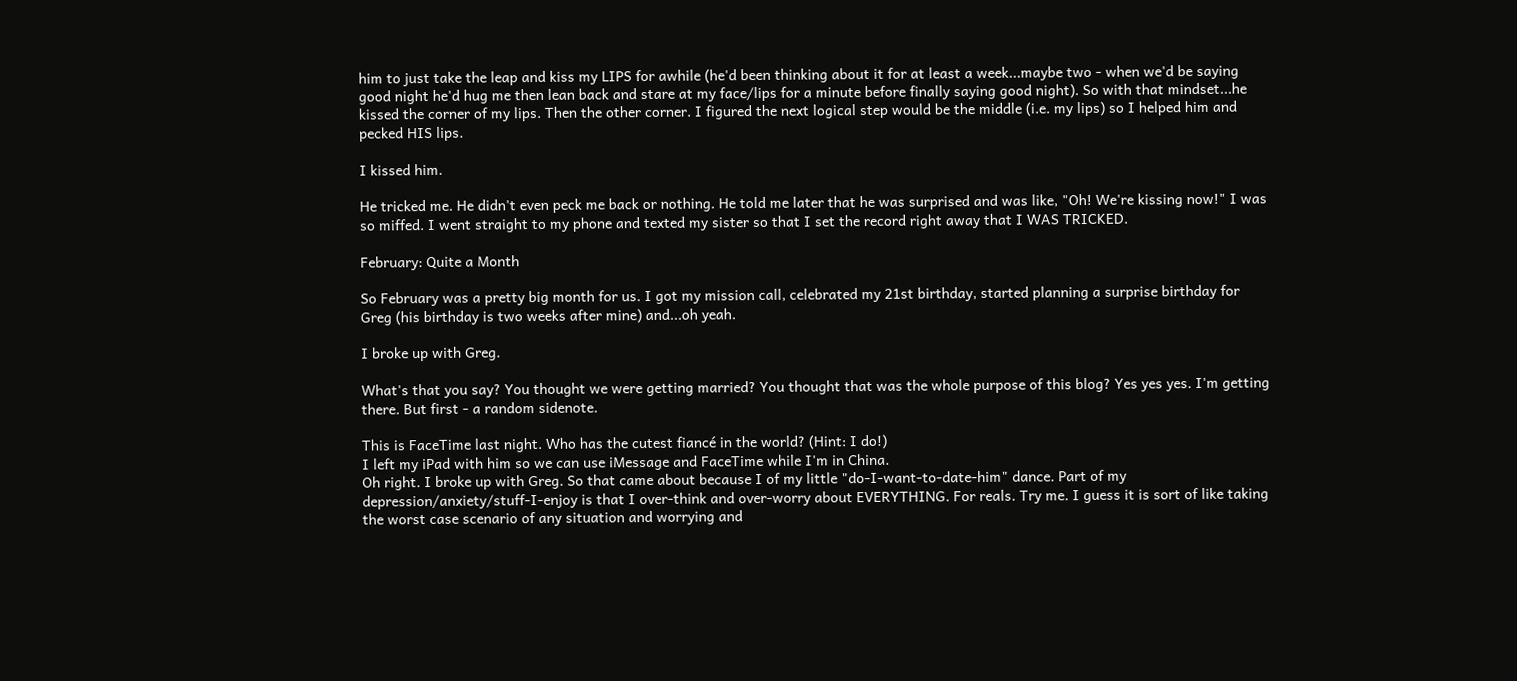him to just take the leap and kiss my LIPS for awhile (he'd been thinking about it for at least a week...maybe two - when we'd be saying good night he'd hug me then lean back and stare at my face/lips for a minute before finally saying good night). So with that mindset...he kissed the corner of my lips. Then the other corner. I figured the next logical step would be the middle (i.e. my lips) so I helped him and pecked HIS lips.

I kissed him.

He tricked me. He didn't even peck me back or nothing. He told me later that he was surprised and was like, "Oh! We're kissing now!" I was so miffed. I went straight to my phone and texted my sister so that I set the record right away that I WAS TRICKED.

February: Quite a Month

So February was a pretty big month for us. I got my mission call, celebrated my 21st birthday, started planning a surprise birthday for Greg (his birthday is two weeks after mine) and...oh yeah.

I broke up with Greg.

What's that you say? You thought we were getting married? You thought that was the whole purpose of this blog? Yes yes yes. I'm getting there. But first - a random sidenote.

This is FaceTime last night. Who has the cutest fiancé in the world? (Hint: I do!)
I left my iPad with him so we can use iMessage and FaceTime while I'm in China.
Oh right. I broke up with Greg. So that came about because I of my little "do-I-want-to-date-him" dance. Part of my depression/anxiety/stuff-I-enjoy is that I over-think and over-worry about EVERYTHING. For reals. Try me. I guess it is sort of like taking the worst case scenario of any situation and worrying and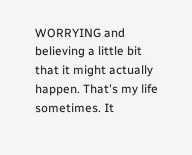WORRYING and believing a little bit that it might actually happen. That's my life sometimes. It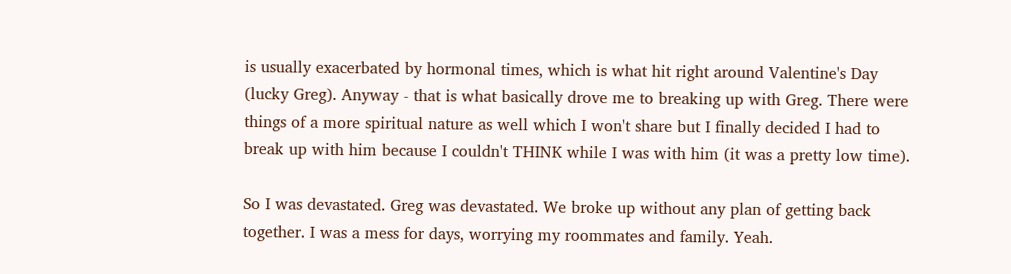is usually exacerbated by hormonal times, which is what hit right around Valentine's Day (lucky Greg). Anyway - that is what basically drove me to breaking up with Greg. There were things of a more spiritual nature as well which I won't share but I finally decided I had to break up with him because I couldn't THINK while I was with him (it was a pretty low time).

So I was devastated. Greg was devastated. We broke up without any plan of getting back together. I was a mess for days, worrying my roommates and family. Yeah.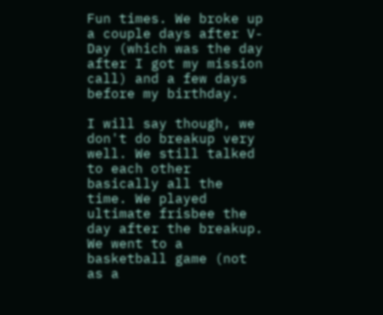Fun times. We broke up a couple days after V-Day (which was the day after I got my mission call) and a few days before my birthday.

I will say though, we don't do breakup very well. We still talked to each other basically all the time. We played ultimate frisbee the day after the breakup. We went to a basketball game (not as a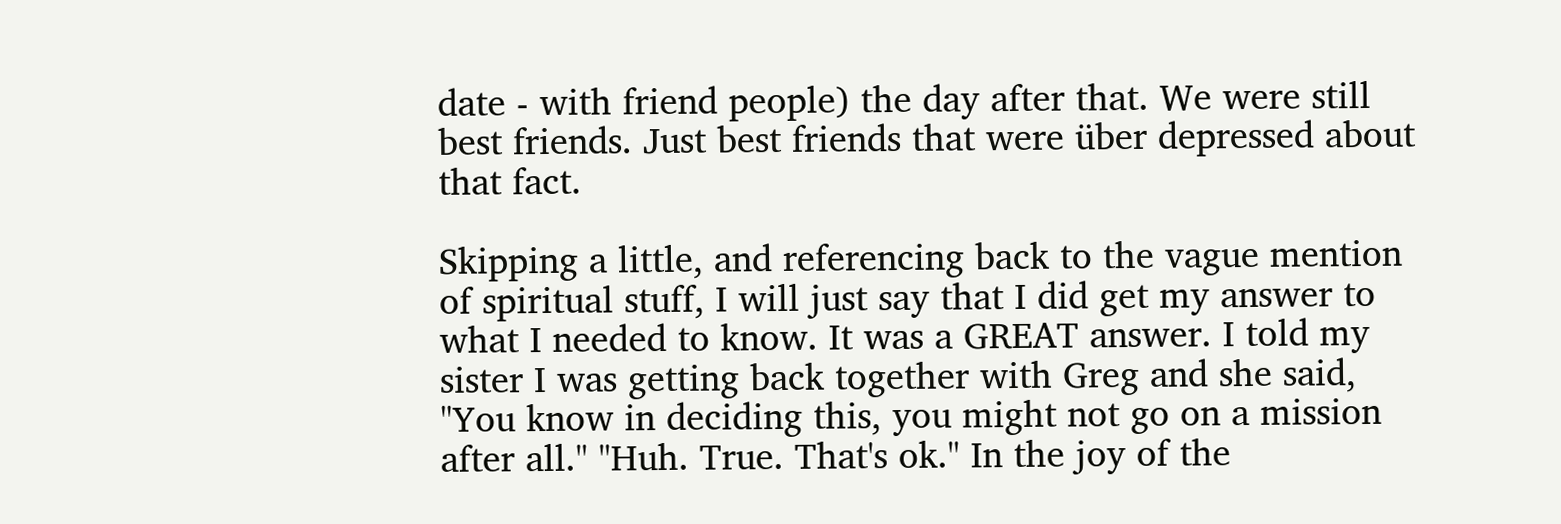date - with friend people) the day after that. We were still best friends. Just best friends that were über depressed about that fact.

Skipping a little, and referencing back to the vague mention of spiritual stuff, I will just say that I did get my answer to what I needed to know. It was a GREAT answer. I told my sister I was getting back together with Greg and she said, "You know in deciding this, you might not go on a mission after all." "Huh. True. That's ok." In the joy of the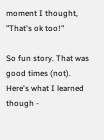moment I thought, "That's ok too!"

So fun story. That was good times (not). Here's what I learned though -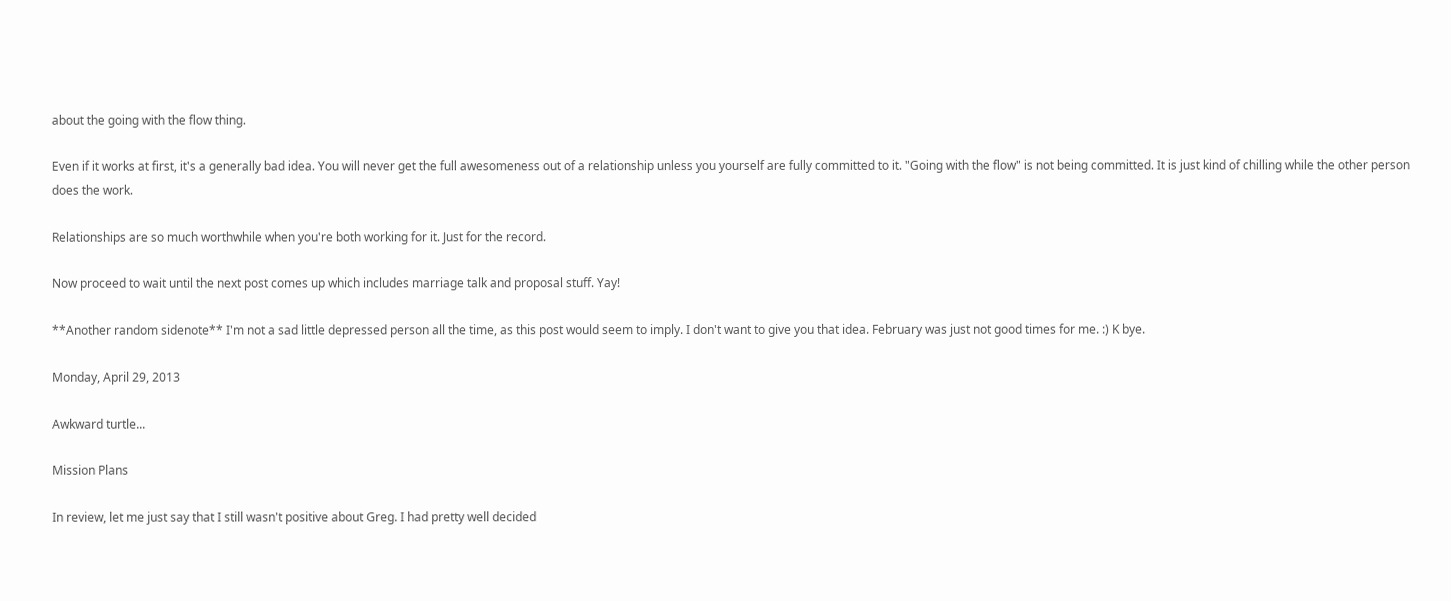about the going with the flow thing.

Even if it works at first, it's a generally bad idea. You will never get the full awesomeness out of a relationship unless you yourself are fully committed to it. "Going with the flow" is not being committed. It is just kind of chilling while the other person does the work.

Relationships are so much worthwhile when you're both working for it. Just for the record.

Now proceed to wait until the next post comes up which includes marriage talk and proposal stuff. Yay!

**Another random sidenote** I'm not a sad little depressed person all the time, as this post would seem to imply. I don't want to give you that idea. February was just not good times for me. :) K bye.

Monday, April 29, 2013

Awkward turtle...

Mission Plans

In review, let me just say that I still wasn't positive about Greg. I had pretty well decided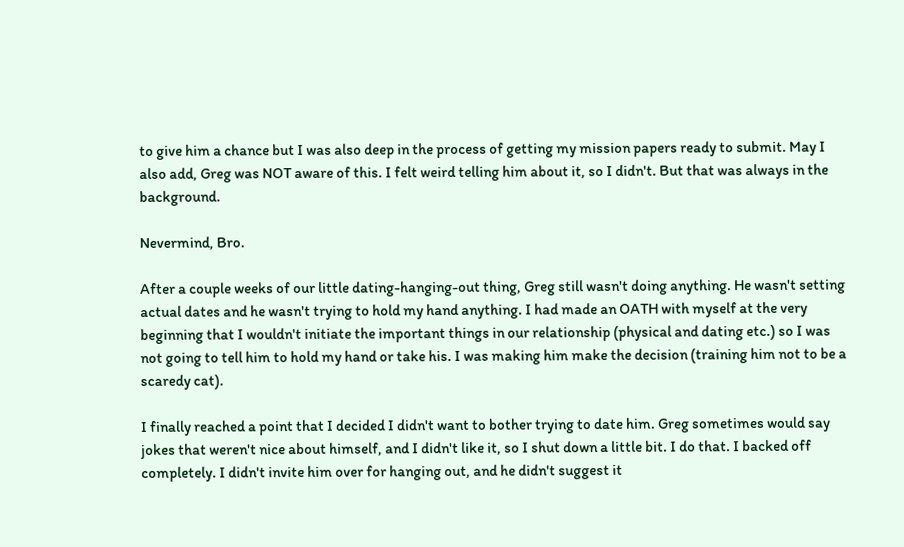to give him a chance but I was also deep in the process of getting my mission papers ready to submit. May I also add, Greg was NOT aware of this. I felt weird telling him about it, so I didn't. But that was always in the background.

Nevermind, Bro.

After a couple weeks of our little dating-hanging-out thing, Greg still wasn't doing anything. He wasn't setting actual dates and he wasn't trying to hold my hand anything. I had made an OATH with myself at the very beginning that I wouldn't initiate the important things in our relationship (physical and dating etc.) so I was not going to tell him to hold my hand or take his. I was making him make the decision (training him not to be a scaredy cat).

I finally reached a point that I decided I didn't want to bother trying to date him. Greg sometimes would say jokes that weren't nice about himself, and I didn't like it, so I shut down a little bit. I do that. I backed off completely. I didn't invite him over for hanging out, and he didn't suggest it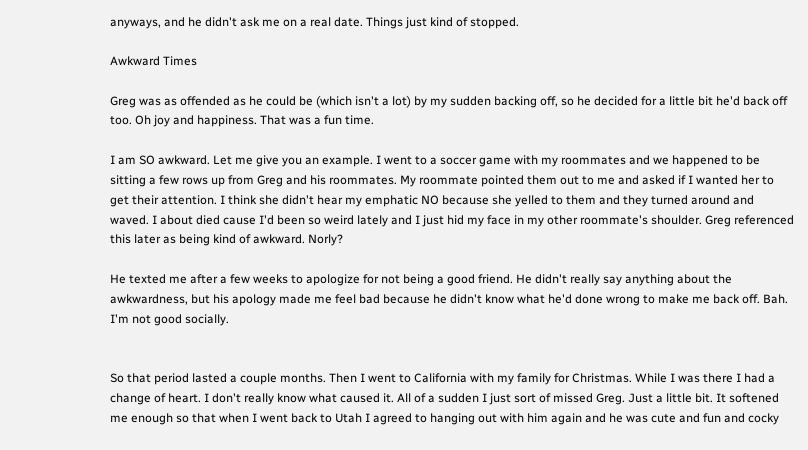anyways, and he didn't ask me on a real date. Things just kind of stopped.

Awkward Times

Greg was as offended as he could be (which isn't a lot) by my sudden backing off, so he decided for a little bit he'd back off too. Oh joy and happiness. That was a fun time.

I am SO awkward. Let me give you an example. I went to a soccer game with my roommates and we happened to be sitting a few rows up from Greg and his roommates. My roommate pointed them out to me and asked if I wanted her to get their attention. I think she didn't hear my emphatic NO because she yelled to them and they turned around and waved. I about died cause I'd been so weird lately and I just hid my face in my other roommate's shoulder. Greg referenced this later as being kind of awkward. Norly?

He texted me after a few weeks to apologize for not being a good friend. He didn't really say anything about the awkwardness, but his apology made me feel bad because he didn't know what he'd done wrong to make me back off. Bah. I'm not good socially.


So that period lasted a couple months. Then I went to California with my family for Christmas. While I was there I had a change of heart. I don't really know what caused it. All of a sudden I just sort of missed Greg. Just a little bit. It softened me enough so that when I went back to Utah I agreed to hanging out with him again and he was cute and fun and cocky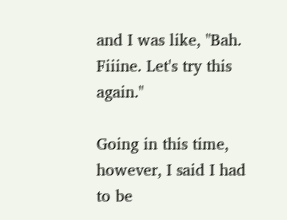and I was like, "Bah. Fiiine. Let's try this again."

Going in this time, however, I said I had to be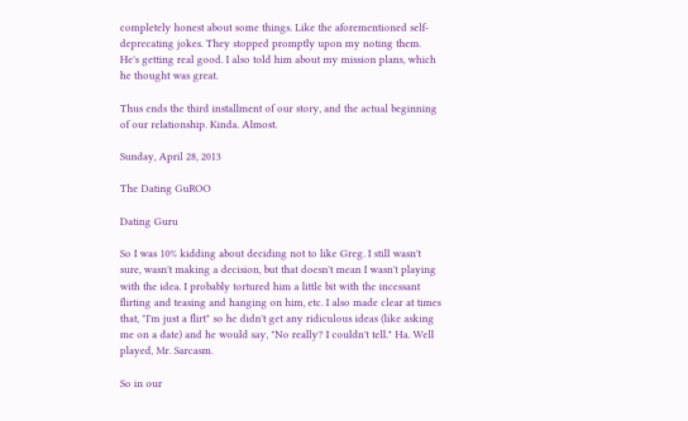completely honest about some things. Like the aforementioned self-deprecating jokes. They stopped promptly upon my noting them. He's getting real good. I also told him about my mission plans, which he thought was great.

Thus ends the third installment of our story, and the actual beginning of our relationship. Kinda. Almost.

Sunday, April 28, 2013

The Dating GuROO

Dating Guru

So I was 10% kidding about deciding not to like Greg. I still wasn't sure, wasn't making a decision, but that doesn't mean I wasn't playing with the idea. I probably tortured him a little bit with the incessant flirting and teasing and hanging on him, etc. I also made clear at times that, "I'm just a flirt" so he didn't get any ridiculous ideas (like asking me on a date) and he would say, "No really? I couldn't tell." Ha. Well played, Mr. Sarcasm.

So in our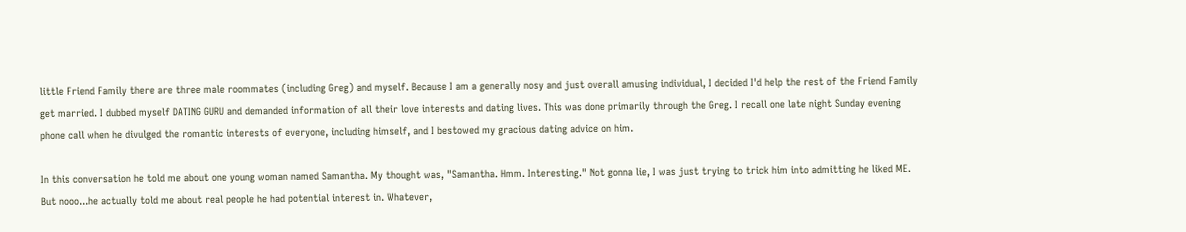little Friend Family there are three male roommates (including Greg) and myself. Because I am a generally nosy and just overall amusing individual, I decided I'd help the rest of the Friend Family get married. I dubbed myself DATING GURU and demanded information of all their love interests and dating lives. This was done primarily through the Greg. I recall one late night Sunday evening phone call when he divulged the romantic interests of everyone, including himself, and I bestowed my gracious dating advice on him.

In this conversation he told me about one young woman named Samantha. My thought was, "Samantha. Hmm. Interesting." Not gonna lie, I was just trying to trick him into admitting he liked ME. But nooo...he actually told me about real people he had potential interest in. Whatever,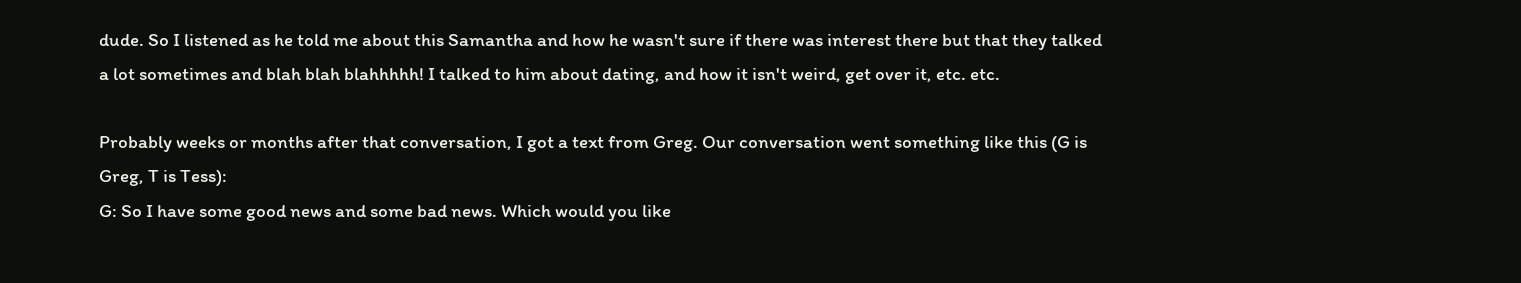dude. So I listened as he told me about this Samantha and how he wasn't sure if there was interest there but that they talked a lot sometimes and blah blah blahhhhh! I talked to him about dating, and how it isn't weird, get over it, etc. etc.

Probably weeks or months after that conversation, I got a text from Greg. Our conversation went something like this (G is Greg, T is Tess):
G: So I have some good news and some bad news. Which would you like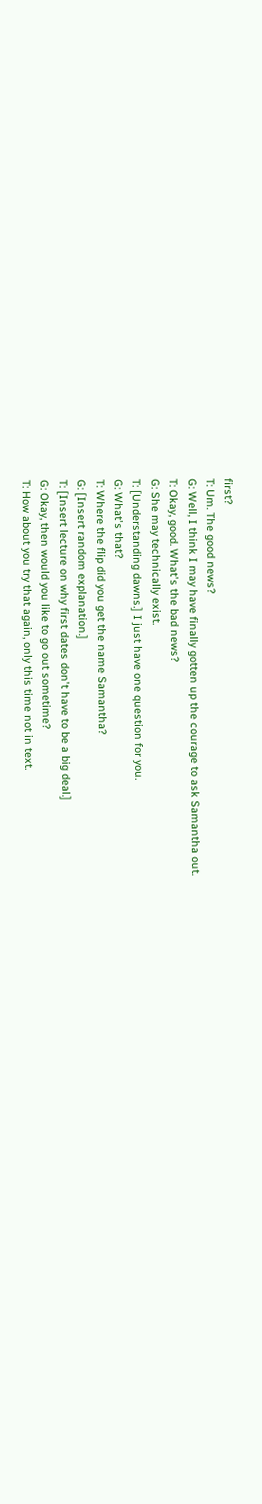first?
T: Um. The good news?
G: Well, I think I may have finally gotten up the courage to ask Samantha out.
T: Okay, good. What's the bad news?
G: She may technically exist.
T: [Understanding dawns.] I just have one question for you.
G: What's that?
T: Where the flip did you get the name Samantha?
G: [Insert random explanation.]
T: [Insert lecture on why first dates don't have to be a big deal.]
G: Okay, then would you like to go out sometime?
T: How about you try that again, only this time not in text.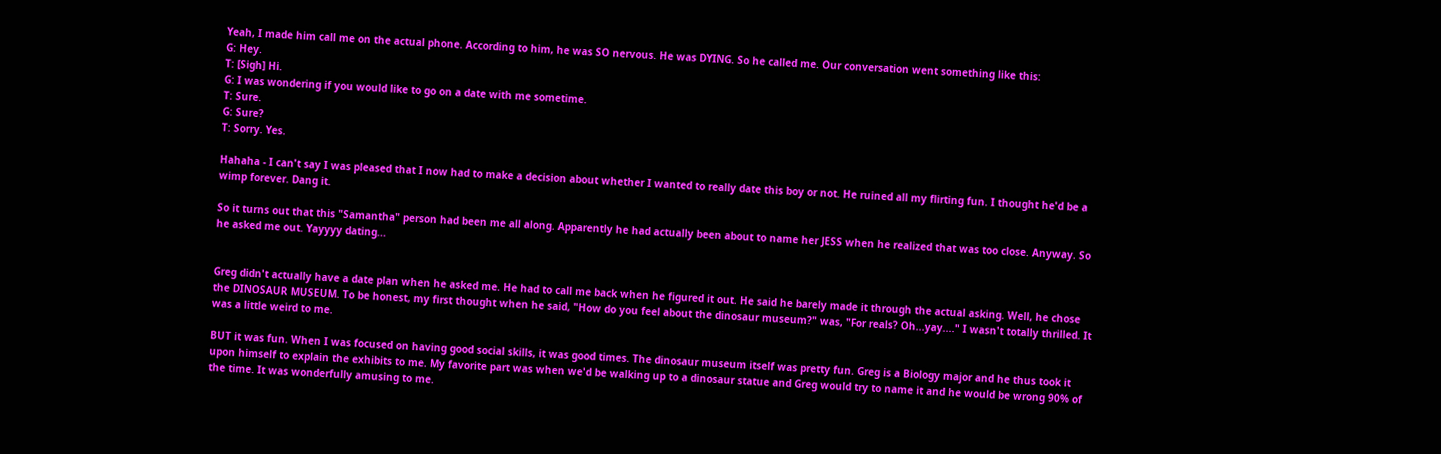Yeah, I made him call me on the actual phone. According to him, he was SO nervous. He was DYING. So he called me. Our conversation went something like this:
G: Hey.
T: [Sigh] Hi.
G: I was wondering if you would like to go on a date with me sometime.
T: Sure.
G: Sure?
T: Sorry. Yes.

Hahaha - I can't say I was pleased that I now had to make a decision about whether I wanted to really date this boy or not. He ruined all my flirting fun. I thought he'd be a wimp forever. Dang it.

So it turns out that this "Samantha" person had been me all along. Apparently he had actually been about to name her JESS when he realized that was too close. Anyway. So he asked me out. Yayyyy dating...


Greg didn't actually have a date plan when he asked me. He had to call me back when he figured it out. He said he barely made it through the actual asking. Well, he chose the DINOSAUR MUSEUM. To be honest, my first thought when he said, "How do you feel about the dinosaur museum?" was, "For reals? Oh...yay...." I wasn't totally thrilled. It was a little weird to me.

BUT it was fun. When I was focused on having good social skills, it was good times. The dinosaur museum itself was pretty fun. Greg is a Biology major and he thus took it upon himself to explain the exhibits to me. My favorite part was when we'd be walking up to a dinosaur statue and Greg would try to name it and he would be wrong 90% of the time. It was wonderfully amusing to me.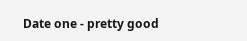Date one - pretty good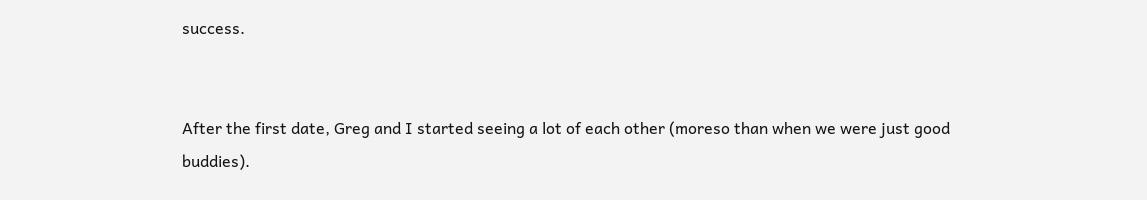success.


After the first date, Greg and I started seeing a lot of each other (moreso than when we were just good buddies).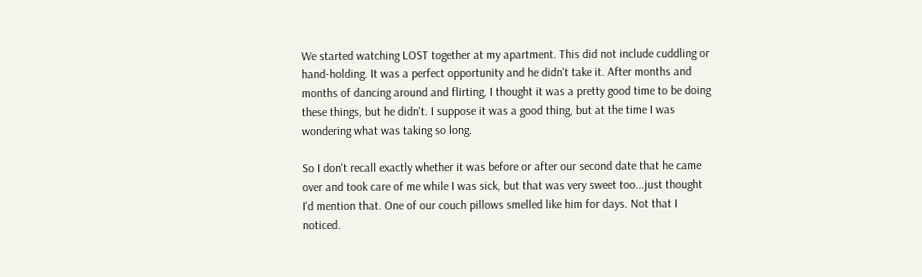We started watching LOST together at my apartment. This did not include cuddling or hand-holding. It was a perfect opportunity and he didn't take it. After months and months of dancing around and flirting, I thought it was a pretty good time to be doing these things, but he didn't. I suppose it was a good thing, but at the time I was wondering what was taking so long.

So I don't recall exactly whether it was before or after our second date that he came over and took care of me while I was sick, but that was very sweet too...just thought I'd mention that. One of our couch pillows smelled like him for days. Not that I noticed.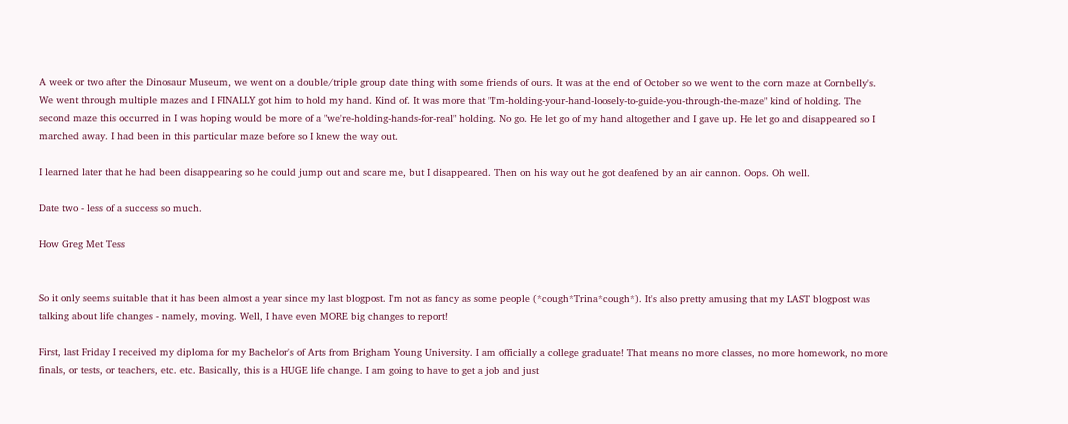A week or two after the Dinosaur Museum, we went on a double/triple group date thing with some friends of ours. It was at the end of October so we went to the corn maze at Cornbelly's. We went through multiple mazes and I FINALLY got him to hold my hand. Kind of. It was more that "I'm-holding-your-hand-loosely-to-guide-you-through-the-maze" kind of holding. The second maze this occurred in I was hoping would be more of a "we're-holding-hands-for-real" holding. No go. He let go of my hand altogether and I gave up. He let go and disappeared so I marched away. I had been in this particular maze before so I knew the way out.

I learned later that he had been disappearing so he could jump out and scare me, but I disappeared. Then on his way out he got deafened by an air cannon. Oops. Oh well.

Date two - less of a success so much.

How Greg Met Tess


So it only seems suitable that it has been almost a year since my last blogpost. I'm not as fancy as some people (*cough*Trina*cough*). It's also pretty amusing that my LAST blogpost was talking about life changes - namely, moving. Well, I have even MORE big changes to report!

First, last Friday I received my diploma for my Bachelor's of Arts from Brigham Young University. I am officially a college graduate! That means no more classes, no more homework, no more finals, or tests, or teachers, etc. etc. Basically, this is a HUGE life change. I am going to have to get a job and just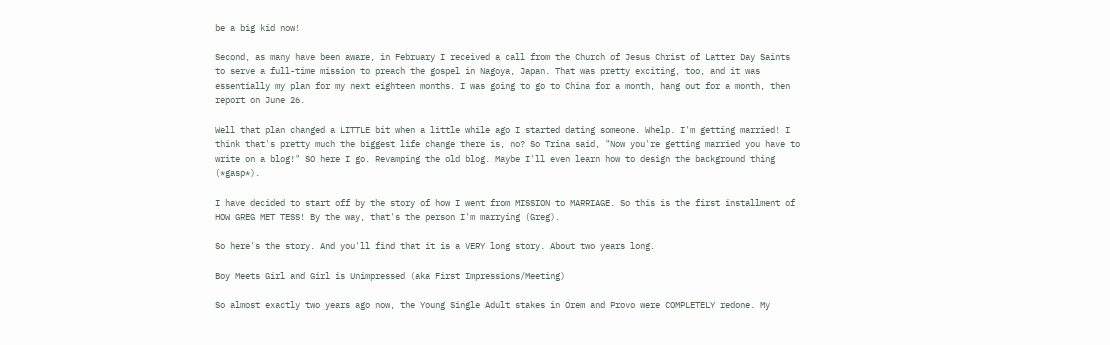be a big kid now!

Second, as many have been aware, in February I received a call from the Church of Jesus Christ of Latter Day Saints to serve a full-time mission to preach the gospel in Nagoya, Japan. That was pretty exciting, too, and it was essentially my plan for my next eighteen months. I was going to go to China for a month, hang out for a month, then report on June 26.

Well that plan changed a LITTLE bit when a little while ago I started dating someone. Whelp. I'm getting married! I think that's pretty much the biggest life change there is, no? So Trina said, "Now you're getting married you have to write on a blog!" SO here I go. Revamping the old blog. Maybe I'll even learn how to design the background thing (*gasp*).

I have decided to start off by the story of how I went from MISSION to MARRIAGE. So this is the first installment of HOW GREG MET TESS! By the way, that's the person I'm marrying (Greg).

So here's the story. And you'll find that it is a VERY long story. About two years long.

Boy Meets Girl and Girl is Unimpressed (aka First Impressions/Meeting)

So almost exactly two years ago now, the Young Single Adult stakes in Orem and Provo were COMPLETELY redone. My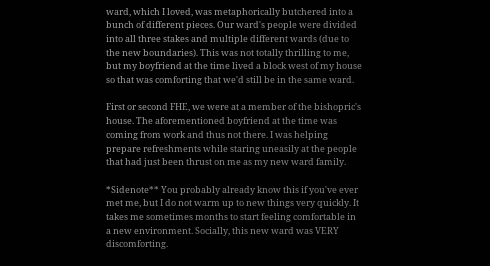ward, which I loved, was metaphorically butchered into a bunch of different pieces. Our ward's people were divided into all three stakes and multiple different wards (due to the new boundaries). This was not totally thrilling to me, but my boyfriend at the time lived a block west of my house so that was comforting that we'd still be in the same ward.

First or second FHE, we were at a member of the bishopric's house. The aforementioned boyfriend at the time was coming from work and thus not there. I was helping prepare refreshments while staring uneasily at the people that had just been thrust on me as my new ward family.

*Sidenote** You probably already know this if you've ever met me, but I do not warm up to new things very quickly. It takes me sometimes months to start feeling comfortable in a new environment. Socially, this new ward was VERY discomforting.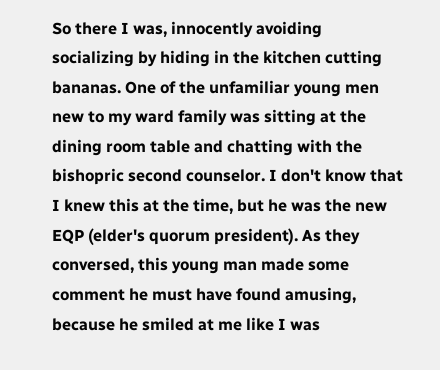So there I was, innocently avoiding socializing by hiding in the kitchen cutting bananas. One of the unfamiliar young men new to my ward family was sitting at the dining room table and chatting with the bishopric second counselor. I don't know that I knew this at the time, but he was the new EQP (elder's quorum president). As they conversed, this young man made some comment he must have found amusing, because he smiled at me like I was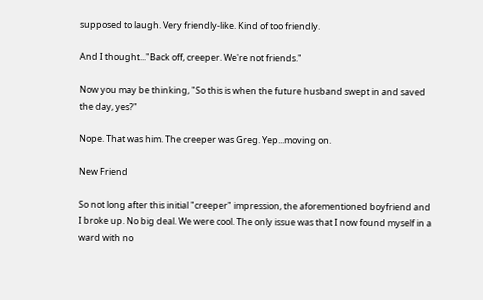supposed to laugh. Very friendly-like. Kind of too friendly.

And I thought..."Back off, creeper. We're not friends."

Now you may be thinking, "So this is when the future husband swept in and saved the day, yes?"

Nope. That was him. The creeper was Greg. Yep...moving on.

New Friend

So not long after this initial "creeper" impression, the aforementioned boyfriend and I broke up. No big deal. We were cool. The only issue was that I now found myself in a ward with no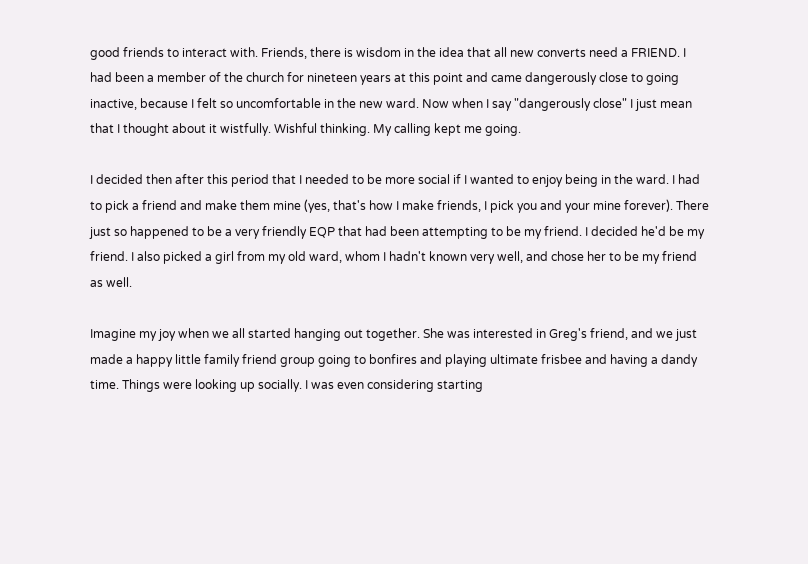good friends to interact with. Friends, there is wisdom in the idea that all new converts need a FRIEND. I had been a member of the church for nineteen years at this point and came dangerously close to going inactive, because I felt so uncomfortable in the new ward. Now when I say "dangerously close" I just mean that I thought about it wistfully. Wishful thinking. My calling kept me going.

I decided then after this period that I needed to be more social if I wanted to enjoy being in the ward. I had to pick a friend and make them mine (yes, that's how I make friends, I pick you and your mine forever). There just so happened to be a very friendly EQP that had been attempting to be my friend. I decided he'd be my friend. I also picked a girl from my old ward, whom I hadn't known very well, and chose her to be my friend as well.

Imagine my joy when we all started hanging out together. She was interested in Greg's friend, and we just made a happy little family friend group going to bonfires and playing ultimate frisbee and having a dandy time. Things were looking up socially. I was even considering starting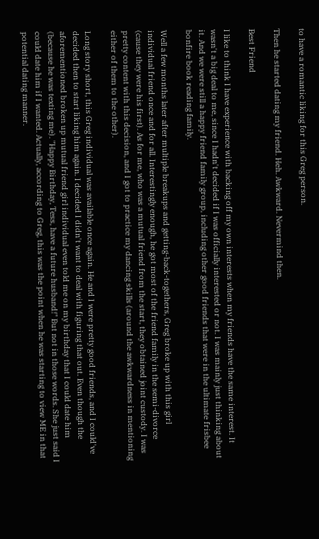to have a romantic liking for this Greg person.

Then he started dating my friend. Heh. Awkward. Nevermind then.

Best Friend

I like to think I have experience with backing off my own interests when my friends have the same interest. It wasn't a big deal to me, since I hadn't decided if I was officially interested or not. I was mainly just thinking about it. And we were still a happy friend family group, including other good friends that were in the ultimate frisbee bonfire book reading family.

Well a few months later after multiple breakups and getting-back-togethers, Greg broke up with this girl individual friend once and for all. Interestingly enough, he got most of the friend family in the semi-divorce (cause they were his first). As for me, who was a mutual friend from the start, they obtained joint custody. I was pretty content with this decision, and I got to practice my dancing skills (around the awkwardness in mentioning either of them to the other).

Long story short, this Greg individual was available once again. He and I were pretty good friends, and I could've decided then to start liking him again. I decided I didn't want to deal with figuring that out. Even though the aforementioned broken up mutual friend girl individual even told me on my birthday that I could date him (because he was texting me). "Happy Birthday, Tess, have a future husband!" But not in those words. She just said I could date him if I wanted. Actually, according to Greg, this was the point when he was starting to view ME in that potential dating manner.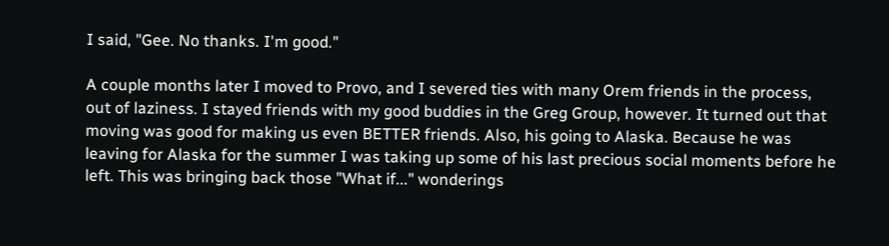I said, "Gee. No thanks. I'm good."

A couple months later I moved to Provo, and I severed ties with many Orem friends in the process, out of laziness. I stayed friends with my good buddies in the Greg Group, however. It turned out that moving was good for making us even BETTER friends. Also, his going to Alaska. Because he was leaving for Alaska for the summer I was taking up some of his last precious social moments before he left. This was bringing back those "What if..." wonderings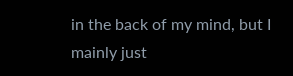in the back of my mind, but I mainly just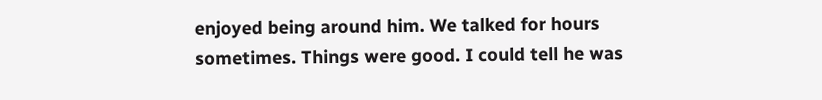enjoyed being around him. We talked for hours sometimes. Things were good. I could tell he was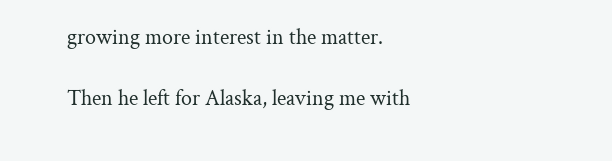growing more interest in the matter.

Then he left for Alaska, leaving me with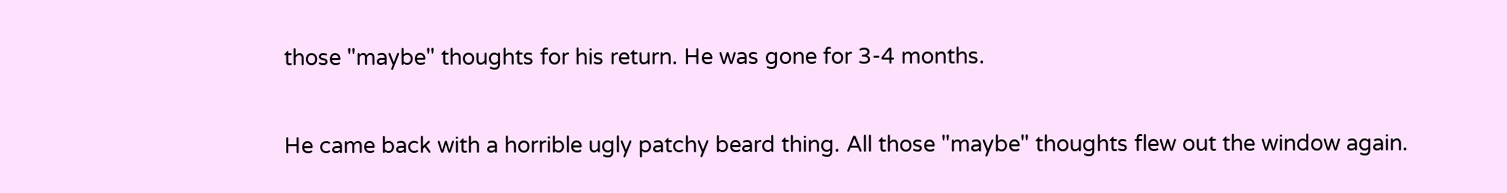those "maybe" thoughts for his return. He was gone for 3-4 months.

He came back with a horrible ugly patchy beard thing. All those "maybe" thoughts flew out the window again.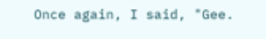Once again, I said, "Gee.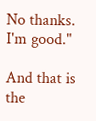No thanks. I'm good."

And that is the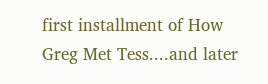first installment of How Greg Met Tess....and later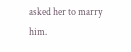asked her to marry him.